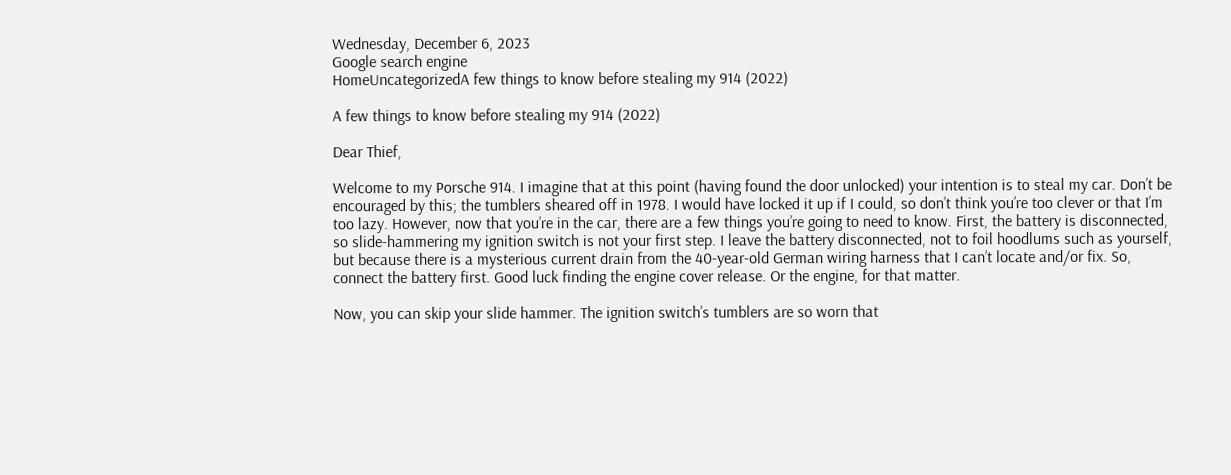Wednesday, December 6, 2023
Google search engine
HomeUncategorizedA few things to know before stealing my 914 (2022)

A few things to know before stealing my 914 (2022)

Dear Thief,

Welcome to my Porsche 914. I imagine that at this point (having found the door unlocked) your intention is to steal my car. Don’t be encouraged by this; the tumblers sheared off in 1978. I would have locked it up if I could, so don’t think you’re too clever or that I’m too lazy. However, now that you’re in the car, there are a few things you’re going to need to know. First, the battery is disconnected, so slide-hammering my ignition switch is not your first step. I leave the battery disconnected, not to foil hoodlums such as yourself, but because there is a mysterious current drain from the 40-year-old German wiring harness that I can’t locate and/or fix. So, connect the battery first. Good luck finding the engine cover release. Or the engine, for that matter.

Now, you can skip your slide hammer. The ignition switch’s tumblers are so worn that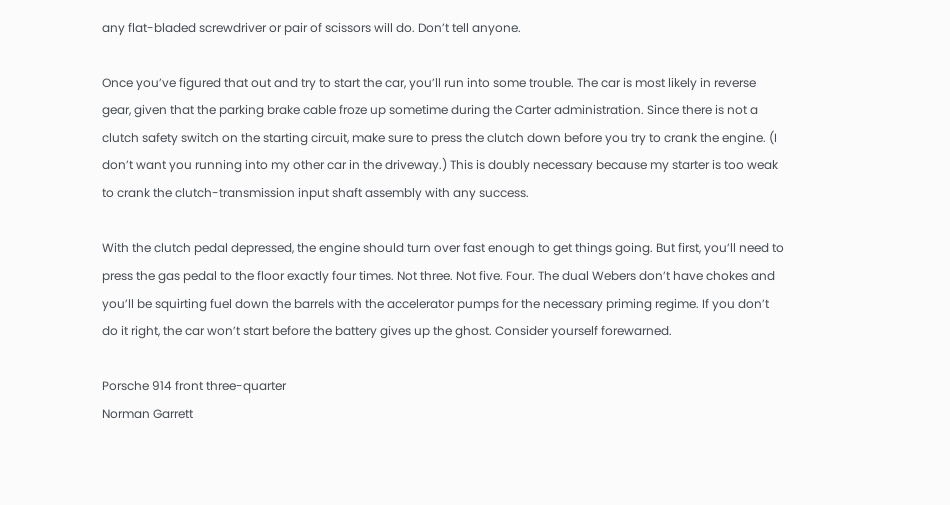any flat-bladed screwdriver or pair of scissors will do. Don’t tell anyone.

Once you’ve figured that out and try to start the car, you’ll run into some trouble. The car is most likely in reverse gear, given that the parking brake cable froze up sometime during the Carter administration. Since there is not a clutch safety switch on the starting circuit, make sure to press the clutch down before you try to crank the engine. (I don’t want you running into my other car in the driveway.) This is doubly necessary because my starter is too weak to crank the clutch-transmission input shaft assembly with any success.

With the clutch pedal depressed, the engine should turn over fast enough to get things going. But first, you’ll need to press the gas pedal to the floor exactly four times. Not three. Not five. Four. The dual Webers don’t have chokes and you’ll be squirting fuel down the barrels with the accelerator pumps for the necessary priming regime. If you don’t do it right, the car won’t start before the battery gives up the ghost. Consider yourself forewarned.

Porsche 914 front three-quarter
Norman Garrett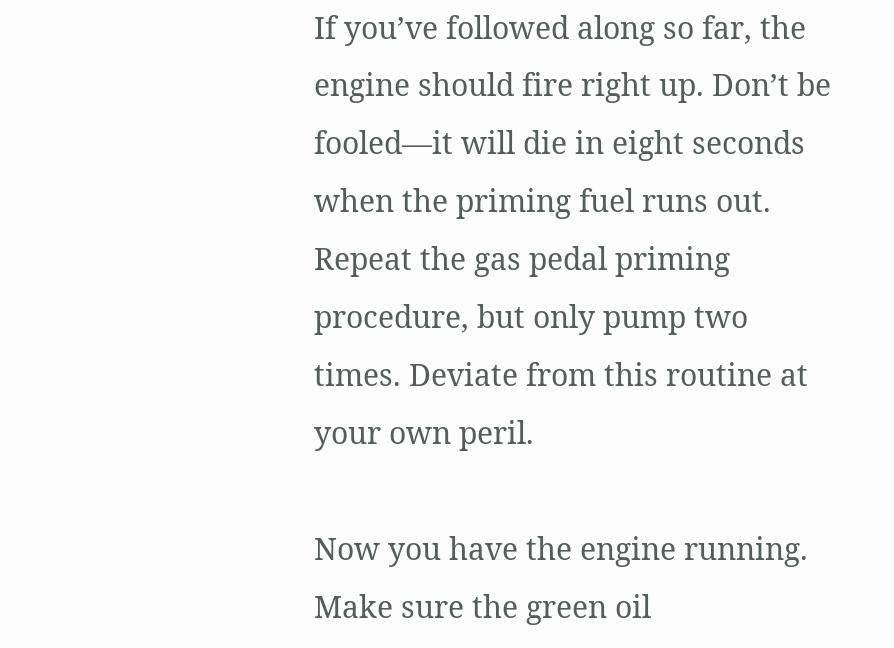If you’ve followed along so far, the engine should fire right up. Don’t be fooled—it will die in eight seconds when the priming fuel runs out. Repeat the gas pedal priming procedure, but only pump two times. Deviate from this routine at your own peril.

Now you have the engine running. Make sure the green oil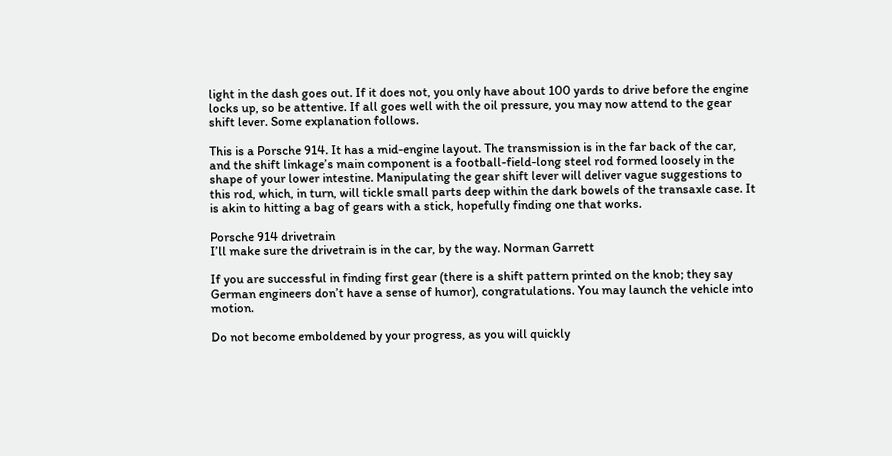light in the dash goes out. If it does not, you only have about 100 yards to drive before the engine locks up, so be attentive. If all goes well with the oil pressure, you may now attend to the gear shift lever. Some explanation follows.

This is a Porsche 914. It has a mid-engine layout. The transmission is in the far back of the car, and the shift linkage’s main component is a football-field-long steel rod formed loosely in the shape of your lower intestine. Manipulating the gear shift lever will deliver vague suggestions to this rod, which, in turn, will tickle small parts deep within the dark bowels of the transaxle case. It is akin to hitting a bag of gears with a stick, hopefully finding one that works.

Porsche 914 drivetrain
I’ll make sure the drivetrain is in the car, by the way. Norman Garrett

If you are successful in finding first gear (there is a shift pattern printed on the knob; they say German engineers don’t have a sense of humor), congratulations. You may launch the vehicle into motion.

Do not become emboldened by your progress, as you will quickly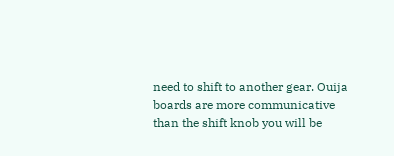need to shift to another gear. Ouija boards are more communicative than the shift knob you will be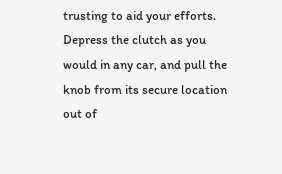trusting to aid your efforts. Depress the clutch as you would in any car, and pull the knob from its secure location out of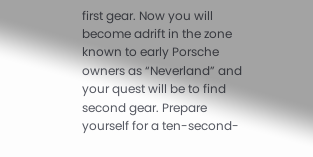first gear. Now you will become adrift in the zone known to early Porsche owners as “Neverland” and your quest will be to find second gear. Prepare yourself for a ten-second-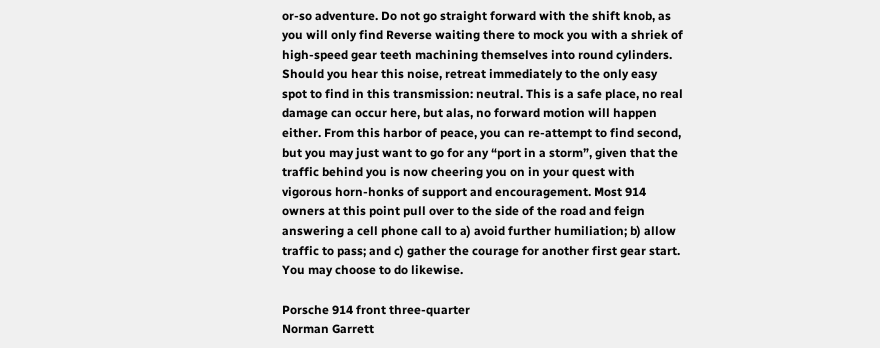or-so adventure. Do not go straight forward with the shift knob, as you will only find Reverse waiting there to mock you with a shriek of high-speed gear teeth machining themselves into round cylinders. Should you hear this noise, retreat immediately to the only easy spot to find in this transmission: neutral. This is a safe place, no real damage can occur here, but alas, no forward motion will happen either. From this harbor of peace, you can re-attempt to find second, but you may just want to go for any “port in a storm”, given that the traffic behind you is now cheering you on in your quest with vigorous horn-honks of support and encouragement. Most 914 owners at this point pull over to the side of the road and feign answering a cell phone call to a) avoid further humiliation; b) allow traffic to pass; and c) gather the courage for another first gear start. You may choose to do likewise.

Porsche 914 front three-quarter
Norman Garrett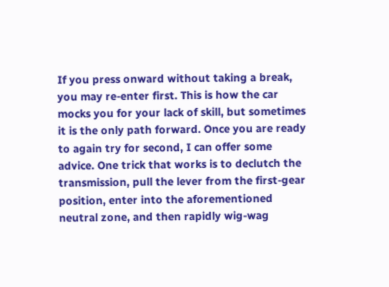If you press onward without taking a break, you may re-enter first. This is how the car mocks you for your lack of skill, but sometimes it is the only path forward. Once you are ready to again try for second, I can offer some advice. One trick that works is to declutch the transmission, pull the lever from the first-gear position, enter into the aforementioned neutral zone, and then rapidly wig-wag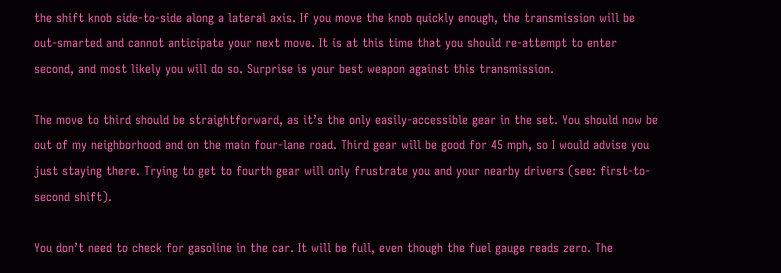the shift knob side-to-side along a lateral axis. If you move the knob quickly enough, the transmission will be out-smarted and cannot anticipate your next move. It is at this time that you should re-attempt to enter second, and most likely you will do so. Surprise is your best weapon against this transmission.

The move to third should be straightforward, as it’s the only easily-accessible gear in the set. You should now be out of my neighborhood and on the main four-lane road. Third gear will be good for 45 mph, so I would advise you just staying there. Trying to get to fourth gear will only frustrate you and your nearby drivers (see: first-to-second shift).

You don’t need to check for gasoline in the car. It will be full, even though the fuel gauge reads zero. The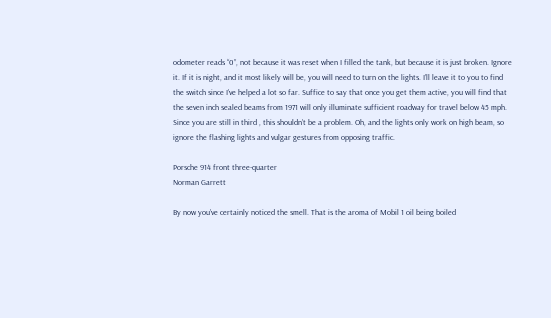odometer reads “0”, not because it was reset when I filled the tank, but because it is just broken. Ignore it. If it is night, and it most likely will be, you will need to turn on the lights. I’ll leave it to you to find the switch since I’ve helped a lot so far. Suffice to say that once you get them active, you will find that the seven inch sealed beams from 1971 will only illuminate sufficient roadway for travel below 45 mph. Since you are still in third , this shouldn’t be a problem. Oh, and the lights only work on high beam, so ignore the flashing lights and vulgar gestures from opposing traffic.

Porsche 914 front three-quarter
Norman Garrett

By now you’ve certainly noticed the smell. That is the aroma of Mobil 1 oil being boiled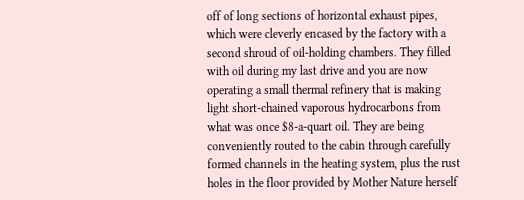off of long sections of horizontal exhaust pipes, which were cleverly encased by the factory with a second shroud of oil-holding chambers. They filled with oil during my last drive and you are now operating a small thermal refinery that is making light short-chained vaporous hydrocarbons from what was once $8-a-quart oil. They are being conveniently routed to the cabin through carefully formed channels in the heating system, plus the rust holes in the floor provided by Mother Nature herself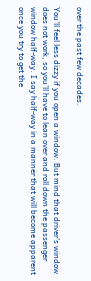over the past few decades.

You’ll feel less dizzy if you open a window. But mind that driver’s window does not work, so you’ll have to lean over and roll down the passenger window half-way. I say half-way in a manner that will become apparent once you try to get the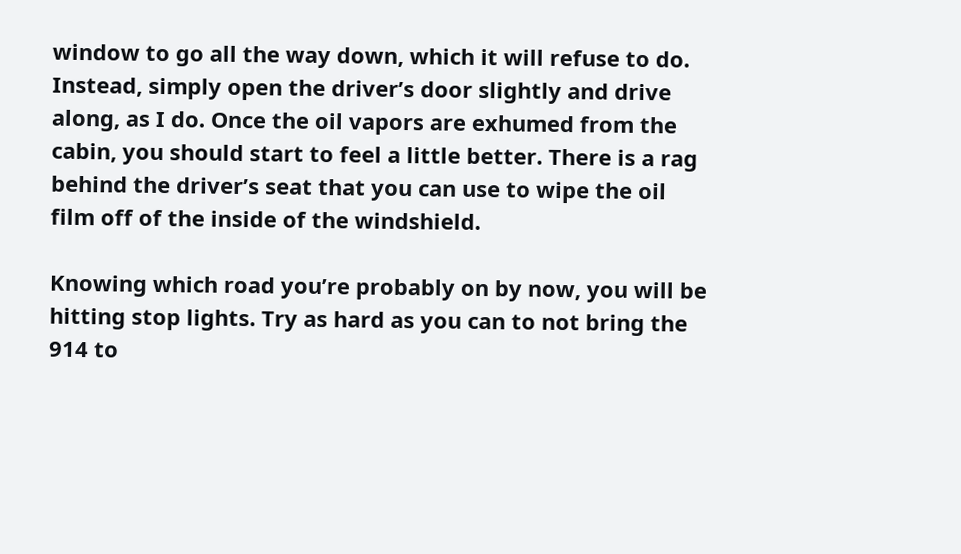window to go all the way down, which it will refuse to do. Instead, simply open the driver’s door slightly and drive along, as I do. Once the oil vapors are exhumed from the cabin, you should start to feel a little better. There is a rag behind the driver’s seat that you can use to wipe the oil film off of the inside of the windshield.

Knowing which road you’re probably on by now, you will be hitting stop lights. Try as hard as you can to not bring the 914 to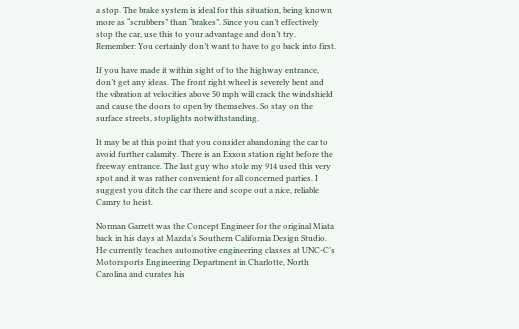a stop. The brake system is ideal for this situation, being known more as “scrubbers” than “brakes”. Since you can’t effectively stop the car, use this to your advantage and don’t try. Remember: You certainly don’t want to have to go back into first.

If you have made it within sight of to the highway entrance, don’t get any ideas. The front right wheel is severely bent and the vibration at velocities above 50 mph will crack the windshield and cause the doors to open by themselves. So stay on the surface streets, stoplights notwithstanding.

It may be at this point that you consider abandoning the car to avoid further calamity. There is an Exxon station right before the freeway entrance. The last guy who stole my 914 used this very spot and it was rather convenient for all concerned parties. I suggest you ditch the car there and scope out a nice, reliable Camry to heist.

Norman Garrett was the Concept Engineer for the original Miata back in his days at Mazda’s Southern California Design Studio. He currently teaches automotive engineering classes at UNC-C’s Motorsports Engineering Department in Charlotte, North Carolina and curates his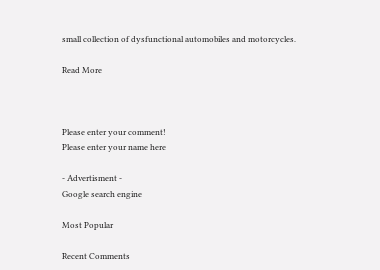small collection of dysfunctional automobiles and motorcycles.

Read More



Please enter your comment!
Please enter your name here

- Advertisment -
Google search engine

Most Popular

Recent Comments